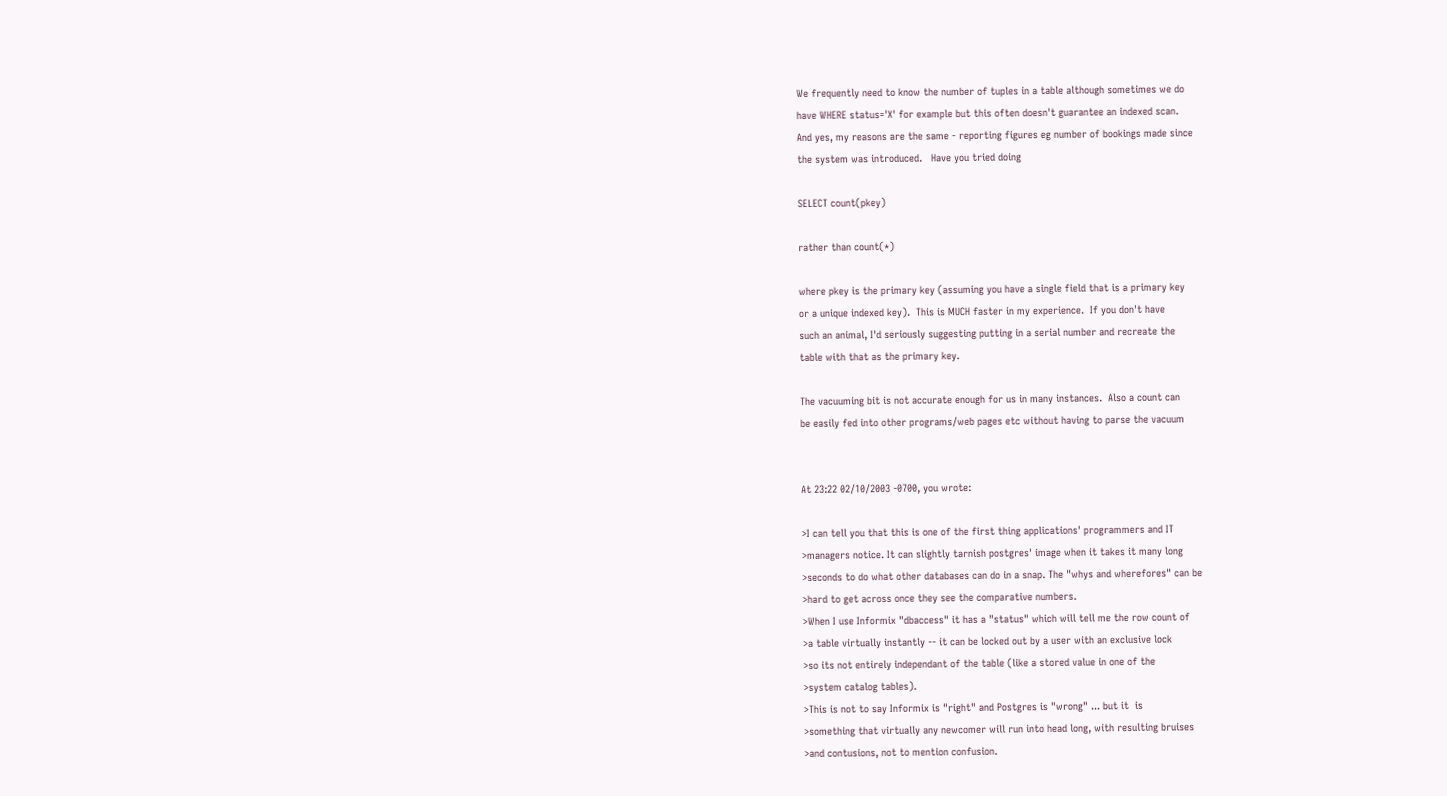We frequently need to know the number of tuples in a table although sometimes we do
have WHERE status='X' for example but this often doesn't guarantee an indexed scan.
And yes, my reasons are the same - reporting figures eg number of bookings made since
the system was introduced.   Have you tried doing

SELECT count(pkey)

rather than count(*)

where pkey is the primary key (assuming you have a single field that is a primary key
or a unique indexed key).  This is MUCH faster in my experience.  If you don't have
such an animal, I'd seriously suggesting putting in a serial number and recreate the
table with that as the primary key.

The vacuuming bit is not accurate enough for us in many instances.  Also a count can
be easily fed into other programs/web pages etc without having to parse the vacuum


At 23:22 02/10/2003 -0700, you wrote:

>I can tell you that this is one of the first thing applications' programmers and IT
>managers notice. It can slightly tarnish postgres' image when it takes it many long
>seconds to do what other databases can do in a snap. The "whys and wherefores" can be
>hard to get across once they see the comparative numbers.
>When I use Informix "dbaccess" it has a "status" which will tell me the row count of
>a table virtually instantly -- it can be locked out by a user with an exclusive lock
>so its not entirely independant of the table (like a stored value in one of the
>system catalog tables).
>This is not to say Informix is "right" and Postgres is "wrong" ... but it  is
>something that virtually any newcomer will run into head long, with resulting bruises
>and contusions, not to mention confusion.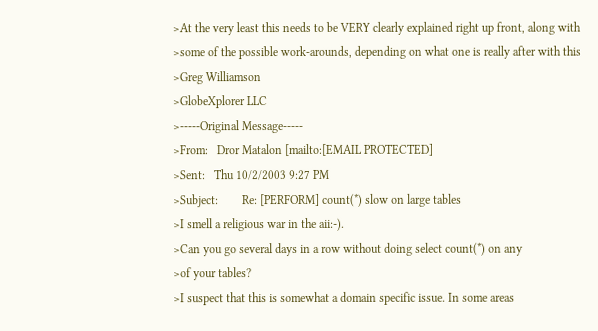>At the very least this needs to be VERY clearly explained right up front, along with
>some of the possible work-arounds, depending on what one is really after with this
>Greg Williamson
>GlobeXplorer LLC
>-----Original Message-----
>From:   Dror Matalon [mailto:[EMAIL PROTECTED]
>Sent:   Thu 10/2/2003 9:27 PM
>Subject:        Re: [PERFORM] count(*) slow on large tables
>I smell a religious war in the aii:-).
>Can you go several days in a row without doing select count(*) on any
>of your tables?
>I suspect that this is somewhat a domain specific issue. In some areas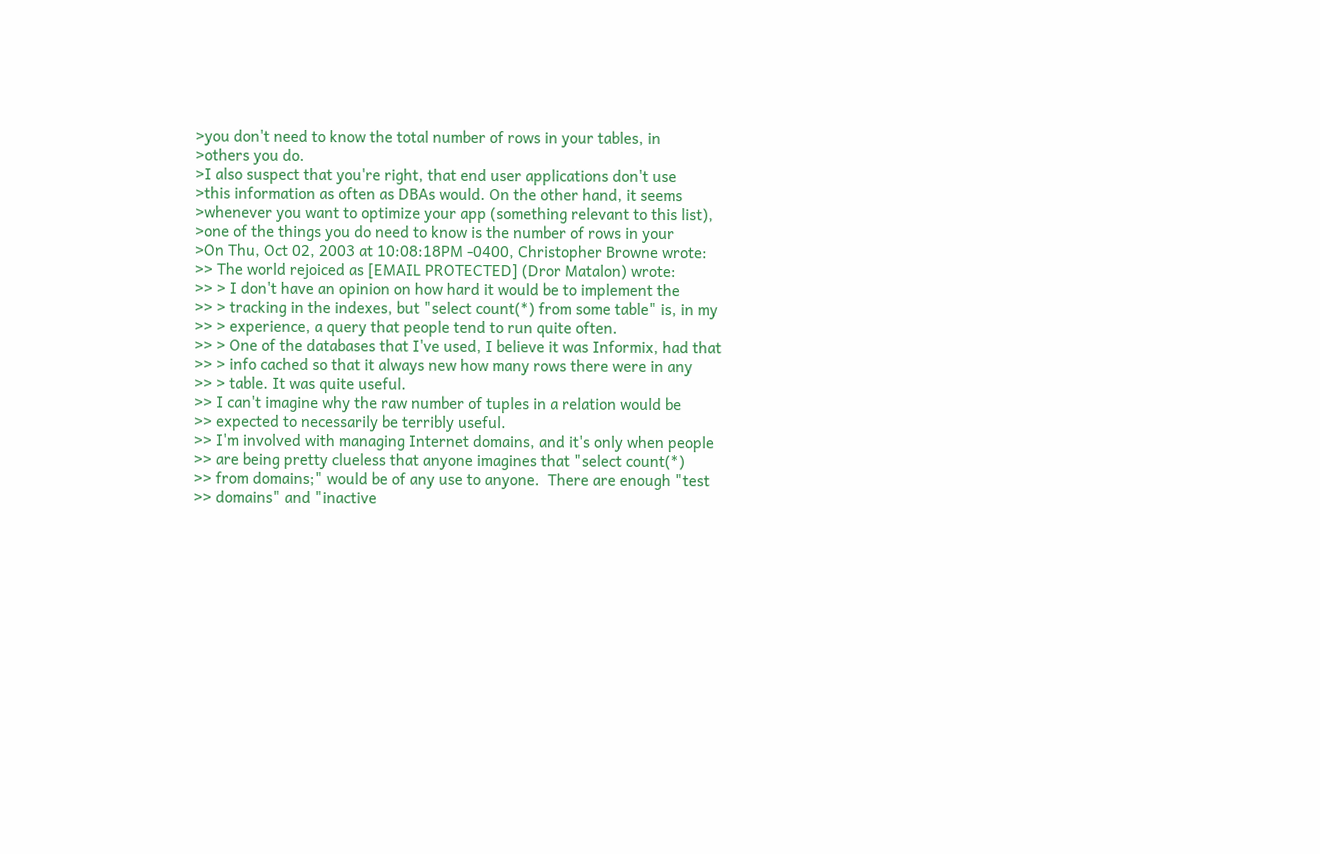>you don't need to know the total number of rows in your tables, in
>others you do.
>I also suspect that you're right, that end user applications don't use
>this information as often as DBAs would. On the other hand, it seems
>whenever you want to optimize your app (something relevant to this list),
>one of the things you do need to know is the number of rows in your
>On Thu, Oct 02, 2003 at 10:08:18PM -0400, Christopher Browne wrote:
>> The world rejoiced as [EMAIL PROTECTED] (Dror Matalon) wrote:
>> > I don't have an opinion on how hard it would be to implement the
>> > tracking in the indexes, but "select count(*) from some table" is, in my
>> > experience, a query that people tend to run quite often.
>> > One of the databases that I've used, I believe it was Informix, had that
>> > info cached so that it always new how many rows there were in any
>> > table. It was quite useful.
>> I can't imagine why the raw number of tuples in a relation would be
>> expected to necessarily be terribly useful.
>> I'm involved with managing Internet domains, and it's only when people
>> are being pretty clueless that anyone imagines that "select count(*)
>> from domains;" would be of any use to anyone.  There are enough "test
>> domains" and "inactive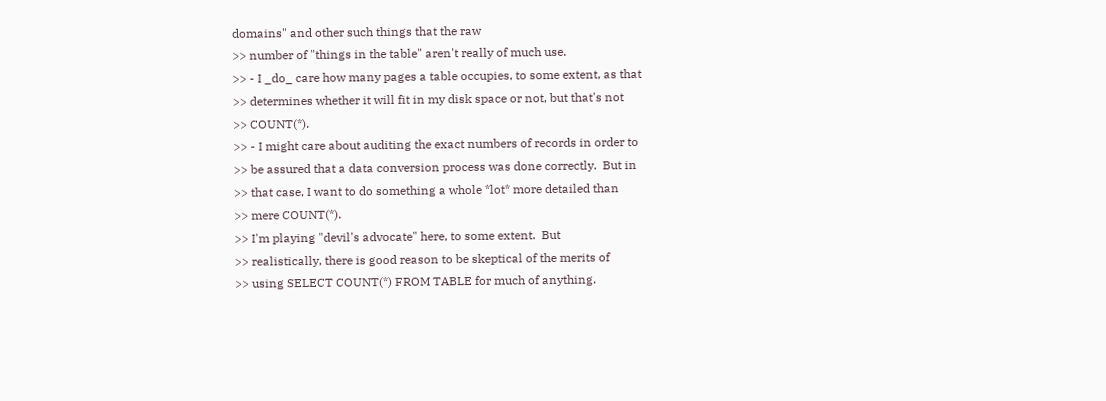domains" and other such things that the raw
>> number of "things in the table" aren't really of much use.
>> - I _do_ care how many pages a table occupies, to some extent, as that
>> determines whether it will fit in my disk space or not, but that's not
>> COUNT(*).
>> - I might care about auditing the exact numbers of records in order to
>> be assured that a data conversion process was done correctly.  But in
>> that case, I want to do something a whole *lot* more detailed than
>> mere COUNT(*).
>> I'm playing "devil's advocate" here, to some extent.  But
>> realistically, there is good reason to be skeptical of the merits of
>> using SELECT COUNT(*) FROM TABLE for much of anything.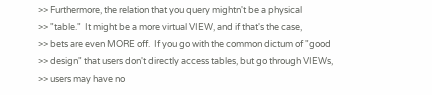>> Furthermore, the relation that you query mightn't be a physical
>> "table."  It might be a more virtual VIEW, and if that's the case,
>> bets are even MORE off.  If you go with the common dictum of "good
>> design" that users don't directly access tables, but go through VIEWs,
>> users may have no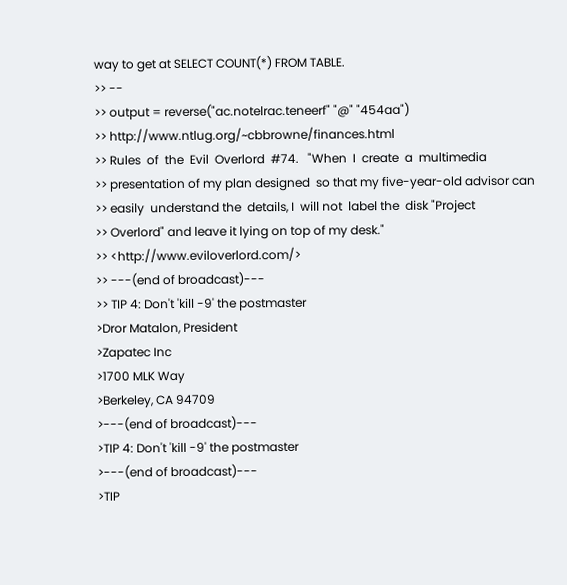way to get at SELECT COUNT(*) FROM TABLE.
>> --
>> output = reverse("ac.notelrac.teneerf" "@" "454aa")
>> http://www.ntlug.org/~cbbrowne/finances.html
>> Rules  of  the  Evil  Overlord  #74.   "When  I  create  a  multimedia
>> presentation of my plan designed  so that my five-year-old advisor can
>> easily  understand the  details, I  will not  label the  disk "Project
>> Overlord" and leave it lying on top of my desk."
>> <http://www.eviloverlord.com/>
>> ---(end of broadcast)---
>> TIP 4: Don't 'kill -9' the postmaster
>Dror Matalon, President
>Zapatec Inc
>1700 MLK Way
>Berkeley, CA 94709
>---(end of broadcast)---
>TIP 4: Don't 'kill -9' the postmaster
>---(end of broadcast)---
>TIP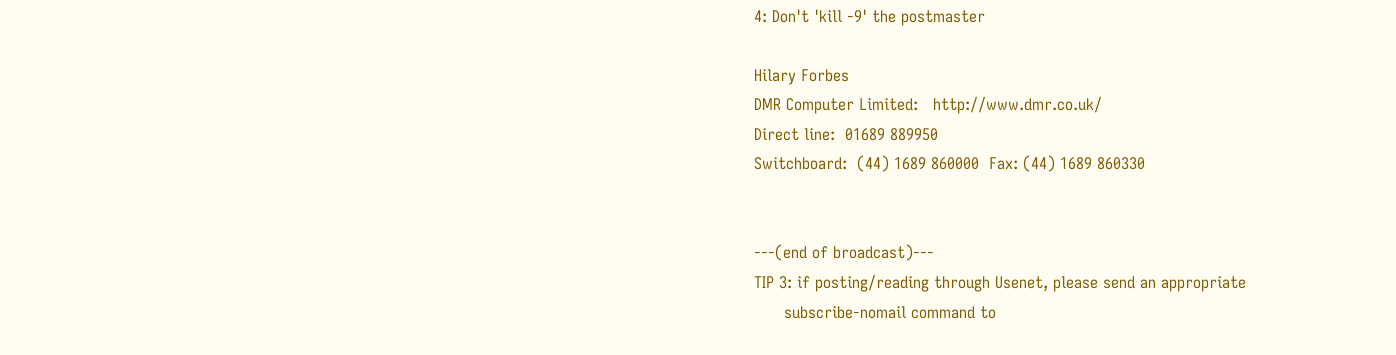4: Don't 'kill -9' the postmaster

Hilary Forbes
DMR Computer Limited:   http://www.dmr.co.uk/
Direct line:  01689 889950
Switchboard:  (44) 1689 860000  Fax: (44) 1689 860330


---(end of broadcast)---
TIP 3: if posting/reading through Usenet, please send an appropriate
      subscribe-nomail command to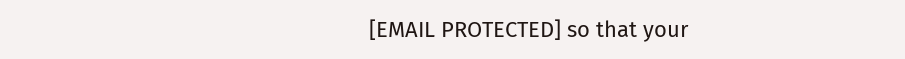[EMAIL PROTECTED] so that your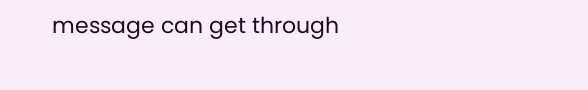message can get through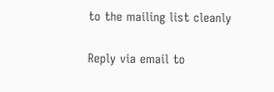to the mailing list cleanly

Reply via email to